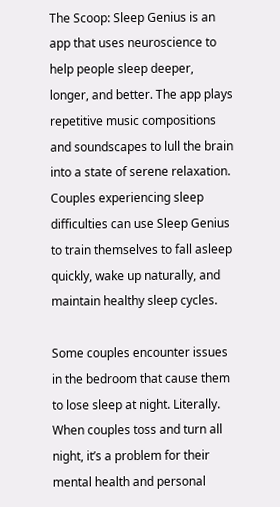The Scoop: Sleep Genius is an app that uses neuroscience to help people sleep deeper, longer, and better. The app plays repetitive music compositions and soundscapes to lull the brain into a state of serene relaxation. Couples experiencing sleep difficulties can use Sleep Genius to train themselves to fall asleep quickly, wake up naturally, and maintain healthy sleep cycles.

Some couples encounter issues in the bedroom that cause them to lose sleep at night. Literally. When couples toss and turn all night, it’s a problem for their mental health and personal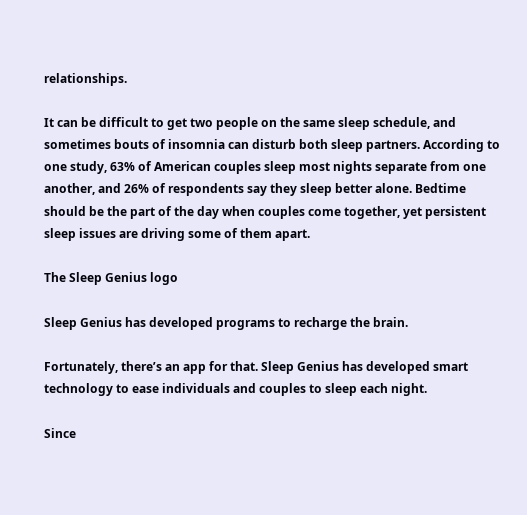relationships.

It can be difficult to get two people on the same sleep schedule, and sometimes bouts of insomnia can disturb both sleep partners. According to one study, 63% of American couples sleep most nights separate from one another, and 26% of respondents say they sleep better alone. Bedtime should be the part of the day when couples come together, yet persistent sleep issues are driving some of them apart.

The Sleep Genius logo

Sleep Genius has developed programs to recharge the brain.

Fortunately, there’s an app for that. Sleep Genius has developed smart technology to ease individuals and couples to sleep each night.

Since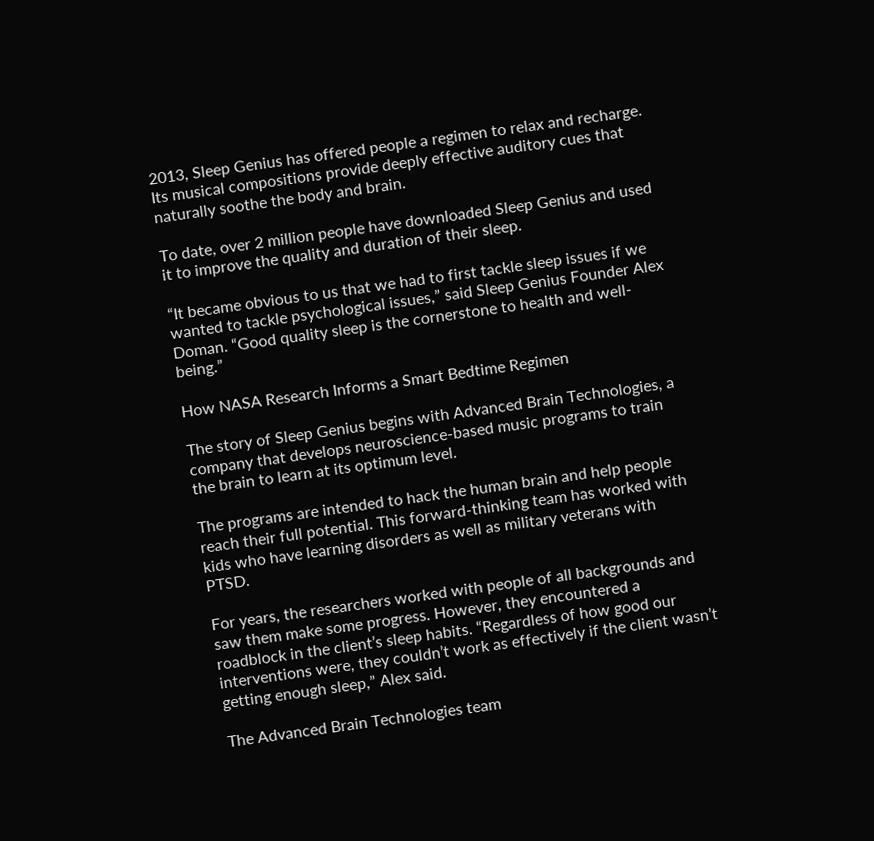2013, Sleep Genius has offered people a regimen to relax and recharge. Its musical compositions provide deeply effective auditory cues that naturally soothe the body and brain.

To date, over 2 million people have downloaded Sleep Genius and used it to improve the quality and duration of their sleep.

“It became obvious to us that we had to first tackle sleep issues if we wanted to tackle psychological issues,” said Sleep Genius Founder Alex Doman. “Good quality sleep is the cornerstone to health and well-being.”

How NASA Research Informs a Smart Bedtime Regimen

The story of Sleep Genius begins with Advanced Brain Technologies, a company that develops neuroscience-based music programs to train the brain to learn at its optimum level.

The programs are intended to hack the human brain and help people reach their full potential. This forward-thinking team has worked with kids who have learning disorders as well as military veterans with PTSD.

For years, the researchers worked with people of all backgrounds and saw them make some progress. However, they encountered a roadblock in the client’s sleep habits. “Regardless of how good our interventions were, they couldn’t work as effectively if the client wasn’t getting enough sleep,” Alex said.

The Advanced Brain Technologies team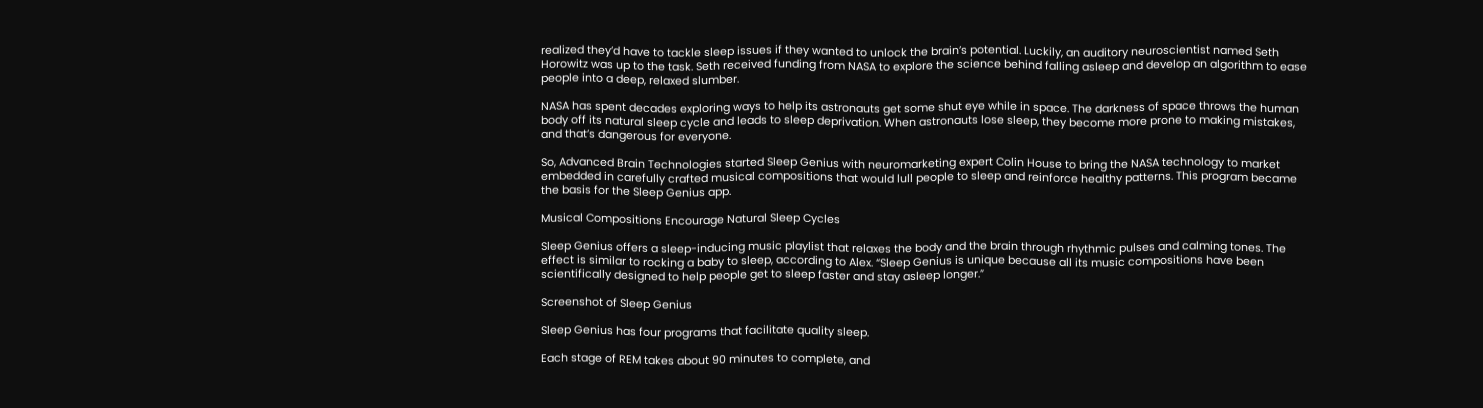realized they’d have to tackle sleep issues if they wanted to unlock the brain’s potential. Luckily, an auditory neuroscientist named Seth Horowitz was up to the task. Seth received funding from NASA to explore the science behind falling asleep and develop an algorithm to ease people into a deep, relaxed slumber.

NASA has spent decades exploring ways to help its astronauts get some shut eye while in space. The darkness of space throws the human body off its natural sleep cycle and leads to sleep deprivation. When astronauts lose sleep, they become more prone to making mistakes, and that’s dangerous for everyone.

So, Advanced Brain Technologies started Sleep Genius with neuromarketing expert Colin House to bring the NASA technology to market embedded in carefully crafted musical compositions that would lull people to sleep and reinforce healthy patterns. This program became the basis for the Sleep Genius app.

Musical Compositions Encourage Natural Sleep Cycles

Sleep Genius offers a sleep-inducing music playlist that relaxes the body and the brain through rhythmic pulses and calming tones. The effect is similar to rocking a baby to sleep, according to Alex. “Sleep Genius is unique because all its music compositions have been scientifically designed to help people get to sleep faster and stay asleep longer.”

Screenshot of Sleep Genius

Sleep Genius has four programs that facilitate quality sleep.

Each stage of REM takes about 90 minutes to complete, and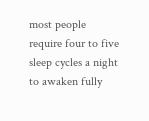most people require four to five sleep cycles a night to awaken fully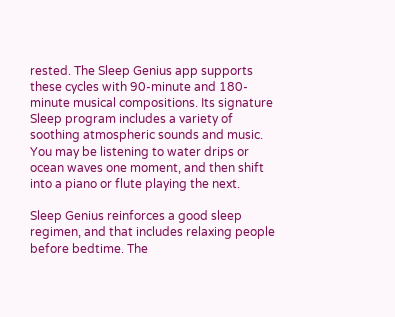rested. The Sleep Genius app supports these cycles with 90-minute and 180-minute musical compositions. Its signature Sleep program includes a variety of soothing atmospheric sounds and music. You may be listening to water drips or ocean waves one moment, and then shift into a piano or flute playing the next.

Sleep Genius reinforces a good sleep regimen, and that includes relaxing people before bedtime. The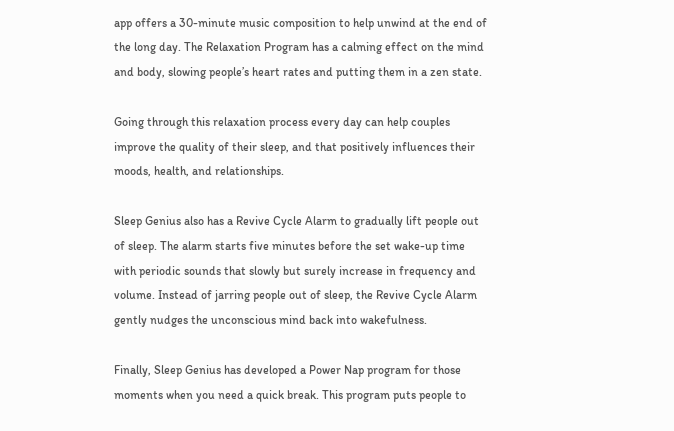app offers a 30-minute music composition to help unwind at the end of the long day. The Relaxation Program has a calming effect on the mind and body, slowing people’s heart rates and putting them in a zen state.

Going through this relaxation process every day can help couples improve the quality of their sleep, and that positively influences their moods, health, and relationships.

Sleep Genius also has a Revive Cycle Alarm to gradually lift people out of sleep. The alarm starts five minutes before the set wake-up time with periodic sounds that slowly but surely increase in frequency and volume. Instead of jarring people out of sleep, the Revive Cycle Alarm gently nudges the unconscious mind back into wakefulness.

Finally, Sleep Genius has developed a Power Nap program for those moments when you need a quick break. This program puts people to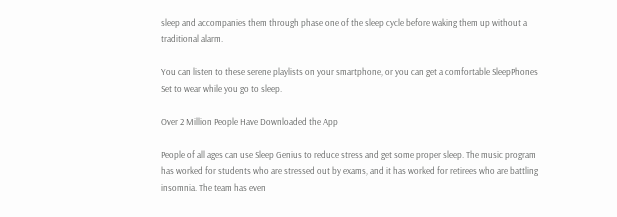sleep and accompanies them through phase one of the sleep cycle before waking them up without a traditional alarm.

You can listen to these serene playlists on your smartphone, or you can get a comfortable SleepPhones Set to wear while you go to sleep.

Over 2 Million People Have Downloaded the App

People of all ages can use Sleep Genius to reduce stress and get some proper sleep. The music program has worked for students who are stressed out by exams, and it has worked for retirees who are battling insomnia. The team has even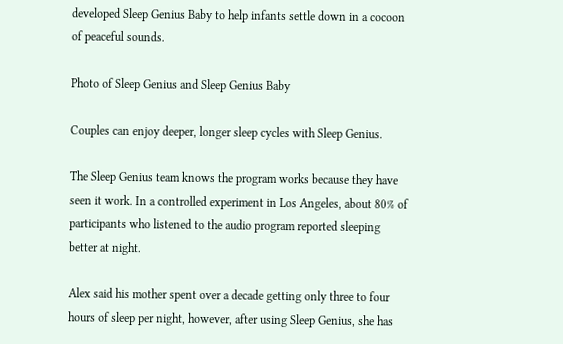developed Sleep Genius Baby to help infants settle down in a cocoon of peaceful sounds.

Photo of Sleep Genius and Sleep Genius Baby

Couples can enjoy deeper, longer sleep cycles with Sleep Genius.

The Sleep Genius team knows the program works because they have seen it work. In a controlled experiment in Los Angeles, about 80% of participants who listened to the audio program reported sleeping better at night.

Alex said his mother spent over a decade getting only three to four hours of sleep per night, however, after using Sleep Genius, she has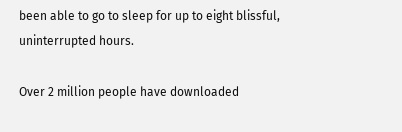been able to go to sleep for up to eight blissful, uninterrupted hours.

Over 2 million people have downloaded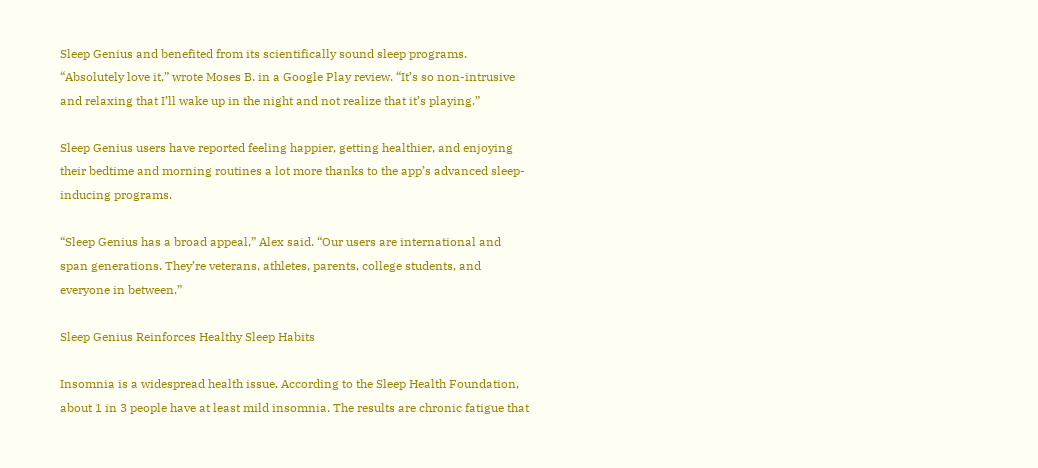Sleep Genius and benefited from its scientifically sound sleep programs. “Absolutely love it,” wrote Moses B. in a Google Play review. “It’s so non-intrusive and relaxing that I’ll wake up in the night and not realize that it’s playing.”

Sleep Genius users have reported feeling happier, getting healthier, and enjoying their bedtime and morning routines a lot more thanks to the app’s advanced sleep-inducing programs.

“Sleep Genius has a broad appeal,” Alex said. “Our users are international and span generations. They’re veterans, athletes, parents, college students, and everyone in between.”

Sleep Genius Reinforces Healthy Sleep Habits

Insomnia is a widespread health issue. According to the Sleep Health Foundation, about 1 in 3 people have at least mild insomnia. The results are chronic fatigue that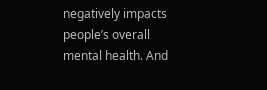negatively impacts people’s overall mental health. And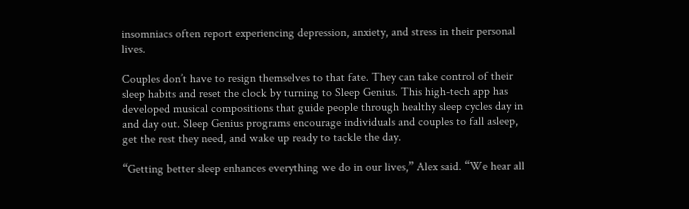insomniacs often report experiencing depression, anxiety, and stress in their personal lives.

Couples don’t have to resign themselves to that fate. They can take control of their sleep habits and reset the clock by turning to Sleep Genius. This high-tech app has developed musical compositions that guide people through healthy sleep cycles day in and day out. Sleep Genius programs encourage individuals and couples to fall asleep, get the rest they need, and wake up ready to tackle the day.

“Getting better sleep enhances everything we do in our lives,” Alex said. “We hear all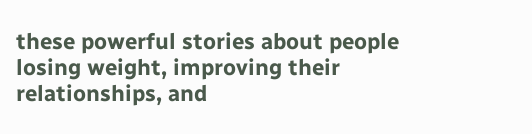these powerful stories about people losing weight, improving their relationships, and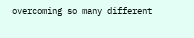overcoming so many different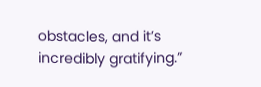obstacles, and it’s incredibly gratifying.”